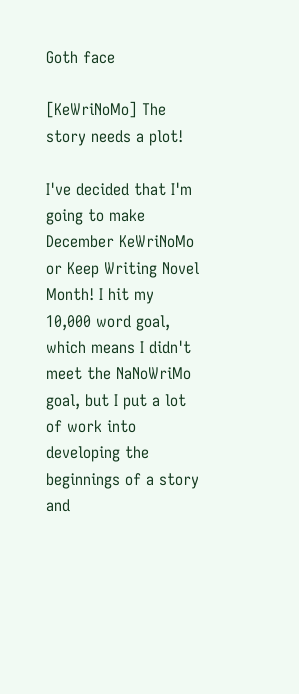Goth face

[KeWriNoMo] The story needs a plot!

I've decided that I'm going to make December KeWriNoMo or Keep Writing Novel Month! I hit my 10,000 word goal, which means I didn't meet the NaNoWriMo goal, but I put a lot of work into developing the beginnings of a story and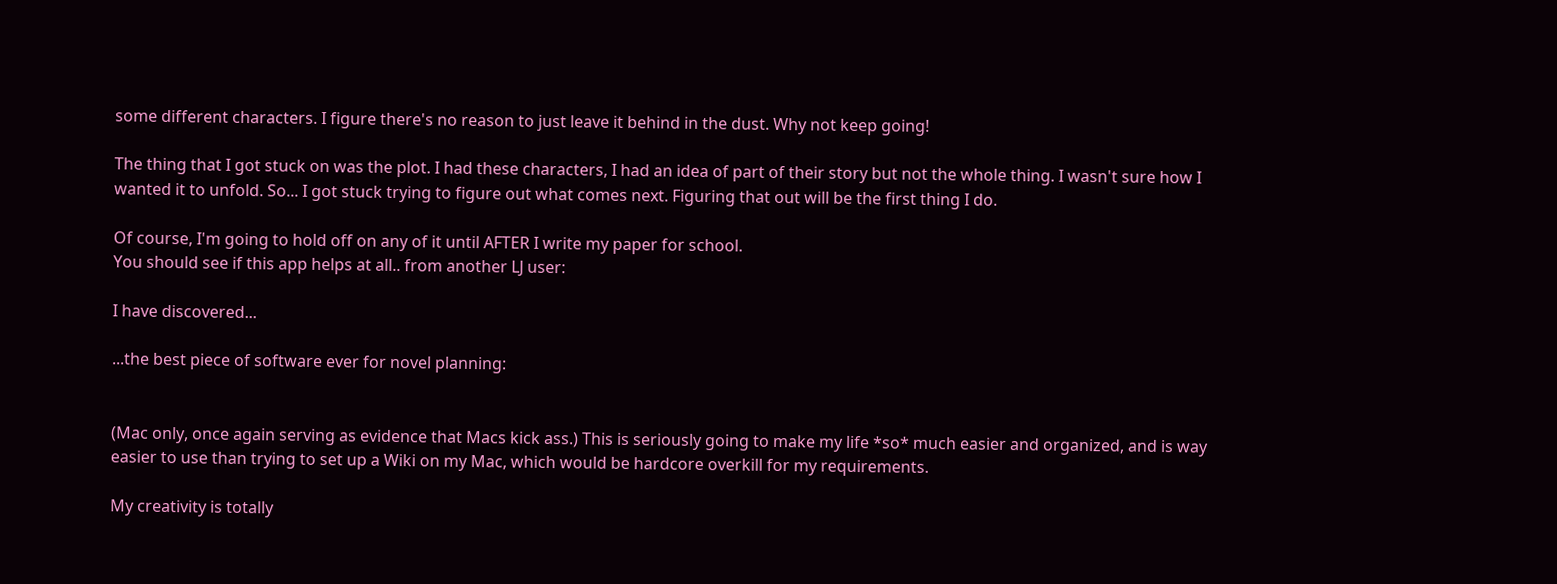some different characters. I figure there's no reason to just leave it behind in the dust. Why not keep going!

The thing that I got stuck on was the plot. I had these characters, I had an idea of part of their story but not the whole thing. I wasn't sure how I wanted it to unfold. So... I got stuck trying to figure out what comes next. Figuring that out will be the first thing I do.

Of course, I'm going to hold off on any of it until AFTER I write my paper for school.
You should see if this app helps at all.. from another LJ user:

I have discovered...

...the best piece of software ever for novel planning:


(Mac only, once again serving as evidence that Macs kick ass.) This is seriously going to make my life *so* much easier and organized, and is way easier to use than trying to set up a Wiki on my Mac, which would be hardcore overkill for my requirements.

My creativity is totally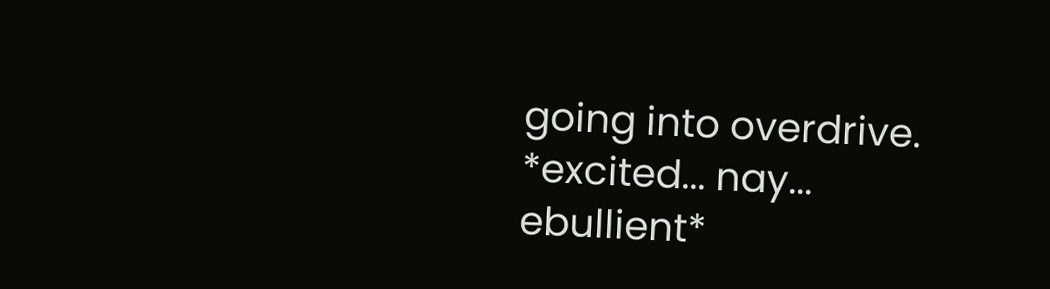going into overdrive.
*excited... nay... ebullient*